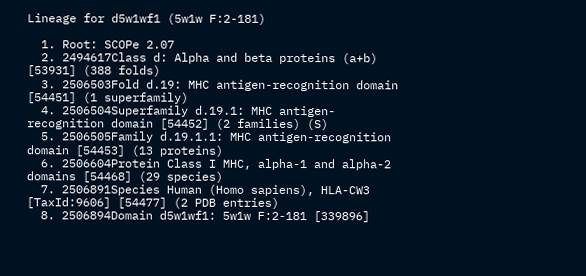Lineage for d5w1wf1 (5w1w F:2-181)

  1. Root: SCOPe 2.07
  2. 2494617Class d: Alpha and beta proteins (a+b) [53931] (388 folds)
  3. 2506503Fold d.19: MHC antigen-recognition domain [54451] (1 superfamily)
  4. 2506504Superfamily d.19.1: MHC antigen-recognition domain [54452] (2 families) (S)
  5. 2506505Family d.19.1.1: MHC antigen-recognition domain [54453] (13 proteins)
  6. 2506604Protein Class I MHC, alpha-1 and alpha-2 domains [54468] (29 species)
  7. 2506891Species Human (Homo sapiens), HLA-CW3 [TaxId:9606] [54477] (2 PDB entries)
  8. 2506894Domain d5w1wf1: 5w1w F:2-181 [339896]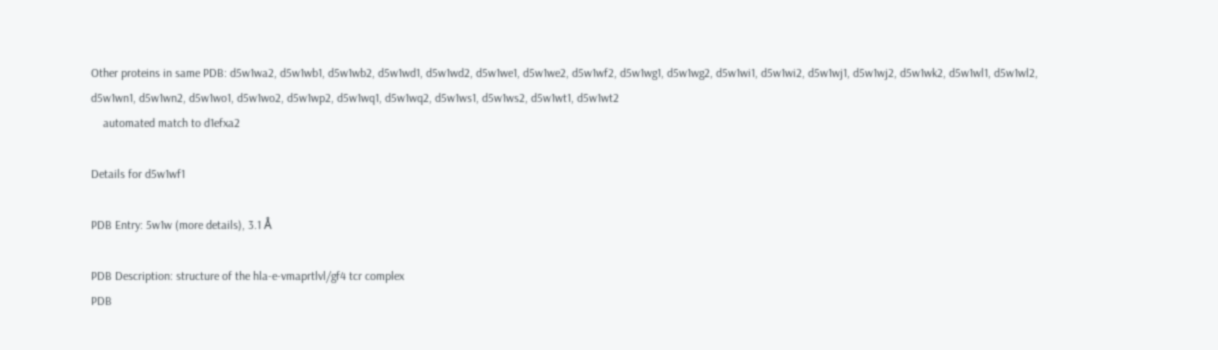Other proteins in same PDB: d5w1wa2, d5w1wb1, d5w1wb2, d5w1wd1, d5w1wd2, d5w1we1, d5w1we2, d5w1wf2, d5w1wg1, d5w1wg2, d5w1wi1, d5w1wi2, d5w1wj1, d5w1wj2, d5w1wk2, d5w1wl1, d5w1wl2, d5w1wn1, d5w1wn2, d5w1wo1, d5w1wo2, d5w1wp2, d5w1wq1, d5w1wq2, d5w1ws1, d5w1ws2, d5w1wt1, d5w1wt2
    automated match to d1efxa2

Details for d5w1wf1

PDB Entry: 5w1w (more details), 3.1 Å

PDB Description: structure of the hla-e-vmaprtlvl/gf4 tcr complex
PDB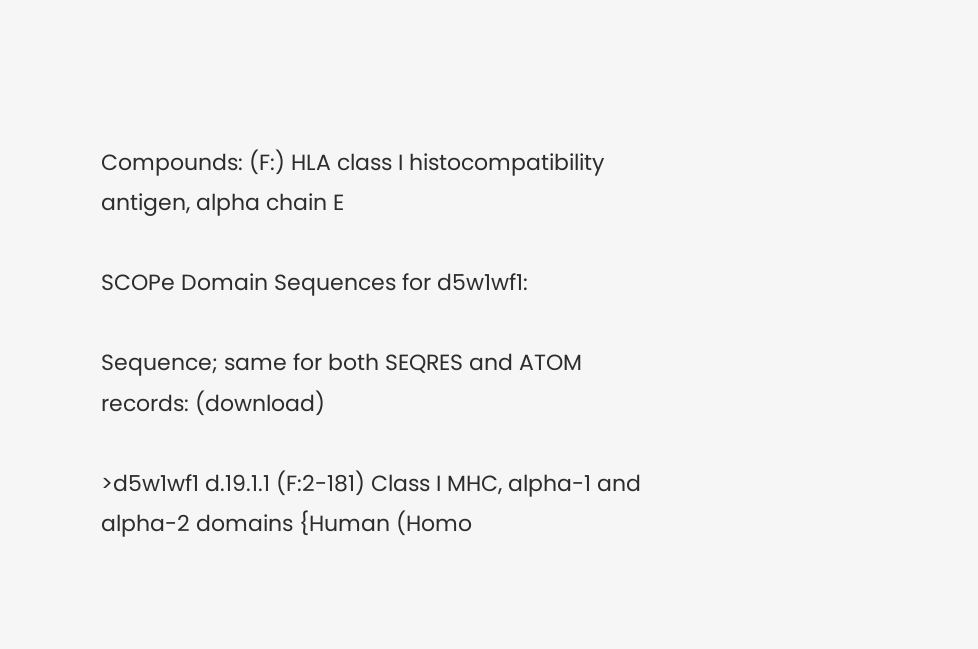Compounds: (F:) HLA class I histocompatibility antigen, alpha chain E

SCOPe Domain Sequences for d5w1wf1:

Sequence; same for both SEQRES and ATOM records: (download)

>d5w1wf1 d.19.1.1 (F:2-181) Class I MHC, alpha-1 and alpha-2 domains {Human (Homo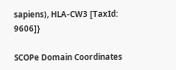sapiens), HLA-CW3 [TaxId: 9606]}

SCOPe Domain Coordinates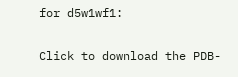for d5w1wf1:

Click to download the PDB-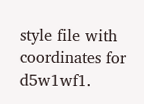style file with coordinates for d5w1wf1.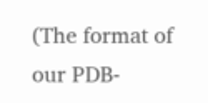(The format of our PDB-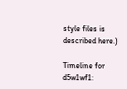style files is described here.)

Timeline for d5w1wf1: